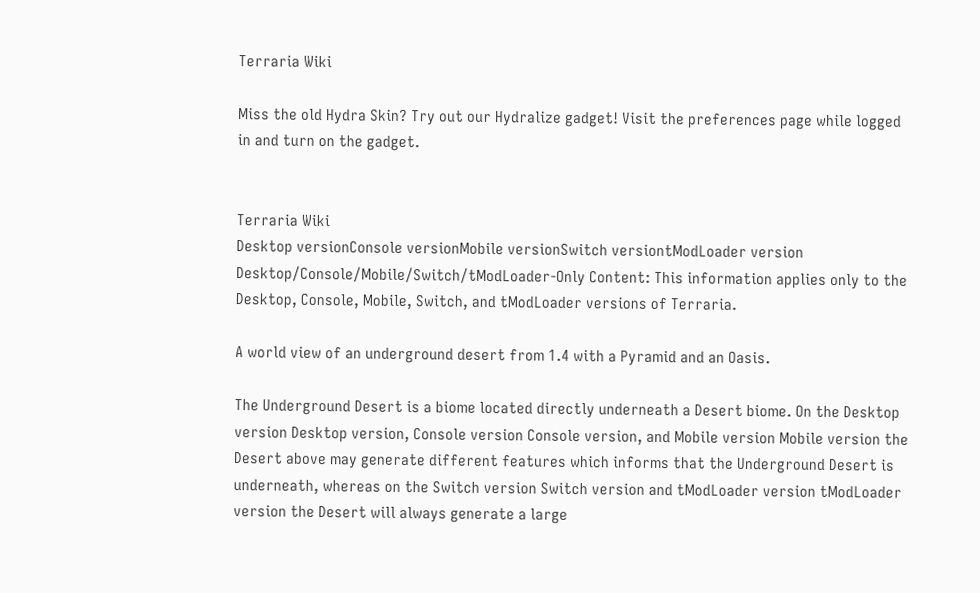Terraria Wiki

Miss the old Hydra Skin? Try out our Hydralize gadget! Visit the preferences page while logged in and turn on the gadget.


Terraria Wiki
Desktop versionConsole versionMobile versionSwitch versiontModLoader version
Desktop/Console/Mobile/Switch/tModLoader-Only Content: This information applies only to the Desktop, Console, Mobile, Switch, and tModLoader versions of Terraria.

A world view of an underground desert from 1.4 with a Pyramid and an Oasis.

The Underground Desert is a biome located directly underneath a Desert biome. On the Desktop version Desktop version, Console version Console version, and Mobile version Mobile version the Desert above may generate different features which informs that the Underground Desert is underneath, whereas on the Switch version Switch version and tModLoader version tModLoader version the Desert will always generate a large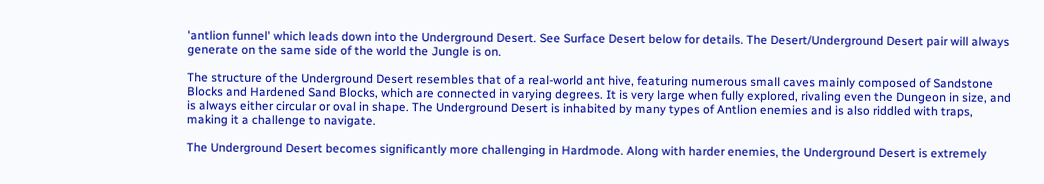'antlion funnel' which leads down into the Underground Desert. See Surface Desert below for details. The Desert/Underground Desert pair will always generate on the same side of the world the Jungle is on.

The structure of the Underground Desert resembles that of a real-world ant hive, featuring numerous small caves mainly composed of Sandstone Blocks and Hardened Sand Blocks, which are connected in varying degrees. It is very large when fully explored, rivaling even the Dungeon in size, and is always either circular or oval in shape. The Underground Desert is inhabited by many types of Antlion enemies and is also riddled with traps, making it a challenge to navigate.

The Underground Desert becomes significantly more challenging in Hardmode. Along with harder enemies, the Underground Desert is extremely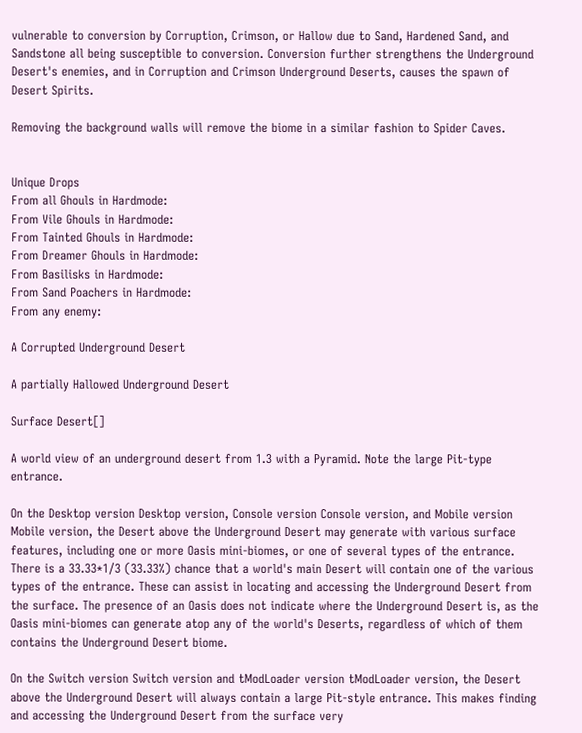vulnerable to conversion by Corruption, Crimson, or Hallow due to Sand, Hardened Sand, and Sandstone all being susceptible to conversion. Conversion further strengthens the Underground Desert's enemies, and in Corruption and Crimson Underground Deserts, causes the spawn of Desert Spirits.

Removing the background walls will remove the biome in a similar fashion to Spider Caves.


Unique Drops
From all Ghouls in Hardmode:
From Vile Ghouls in Hardmode:
From Tainted Ghouls in Hardmode:
From Dreamer Ghouls in Hardmode:
From Basilisks in Hardmode:
From Sand Poachers in Hardmode:
From any enemy:

A Corrupted Underground Desert

A partially Hallowed Underground Desert

Surface Desert[]

A world view of an underground desert from 1.3 with a Pyramid. Note the large Pit-type entrance.

On the Desktop version Desktop version, Console version Console version, and Mobile version Mobile version, the Desert above the Underground Desert may generate with various surface features, including one or more Oasis mini-biomes, or one of several types of the entrance. There is a 33.33*1/3 (33.33%) chance that a world's main Desert will contain one of the various types of the entrance. These can assist in locating and accessing the Underground Desert from the surface. The presence of an Oasis does not indicate where the Underground Desert is, as the Oasis mini-biomes can generate atop any of the world's Deserts, regardless of which of them contains the Underground Desert biome.

On the Switch version Switch version and tModLoader version tModLoader version, the Desert above the Underground Desert will always contain a large Pit-style entrance. This makes finding and accessing the Underground Desert from the surface very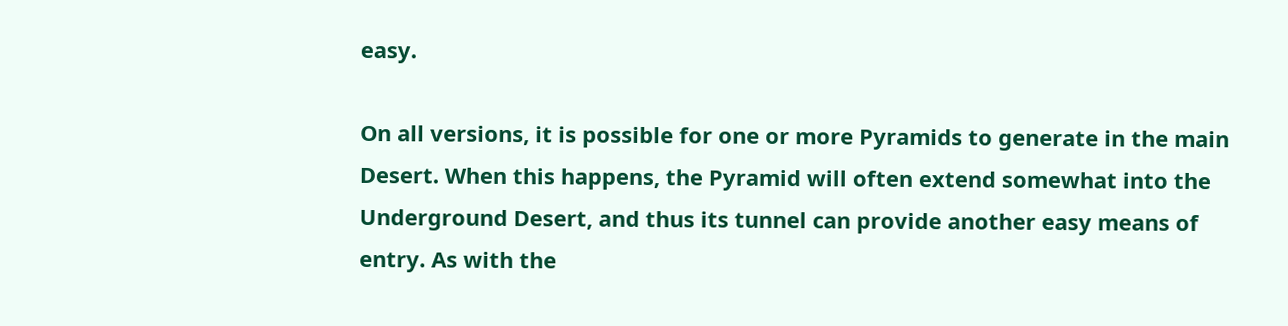easy.

On all versions, it is possible for one or more Pyramids to generate in the main Desert. When this happens, the Pyramid will often extend somewhat into the Underground Desert, and thus its tunnel can provide another easy means of entry. As with the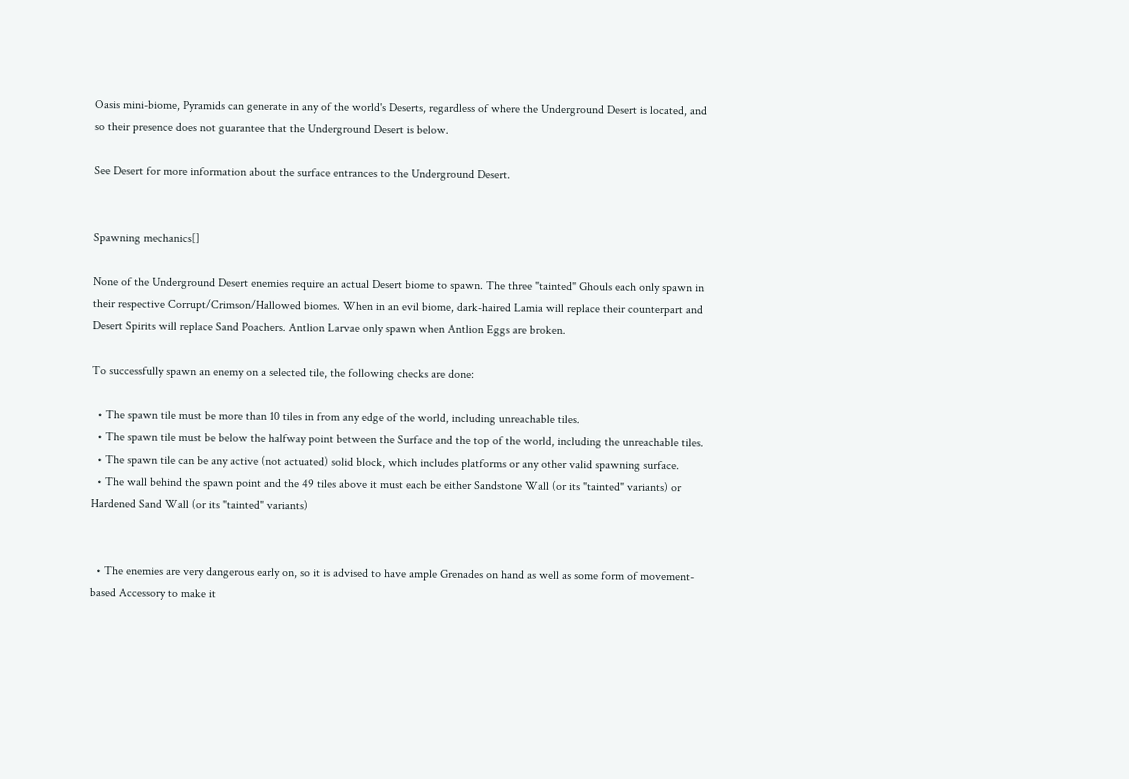Oasis mini-biome, Pyramids can generate in any of the world's Deserts, regardless of where the Underground Desert is located, and so their presence does not guarantee that the Underground Desert is below.

See Desert for more information about the surface entrances to the Underground Desert.


Spawning mechanics[]

None of the Underground Desert enemies require an actual Desert biome to spawn. The three "tainted" Ghouls each only spawn in their respective Corrupt/Crimson/Hallowed biomes. When in an evil biome, dark-haired Lamia will replace their counterpart and Desert Spirits will replace Sand Poachers. Antlion Larvae only spawn when Antlion Eggs are broken.

To successfully spawn an enemy on a selected tile, the following checks are done:

  • The spawn tile must be more than 10 tiles in from any edge of the world, including unreachable tiles.
  • The spawn tile must be below the halfway point between the Surface and the top of the world, including the unreachable tiles.
  • The spawn tile can be any active (not actuated) solid block, which includes platforms or any other valid spawning surface.
  • The wall behind the spawn point and the 49 tiles above it must each be either Sandstone Wall (or its "tainted" variants) or Hardened Sand Wall (or its "tainted" variants)


  • The enemies are very dangerous early on, so it is advised to have ample Grenades on hand as well as some form of movement-based Accessory to make it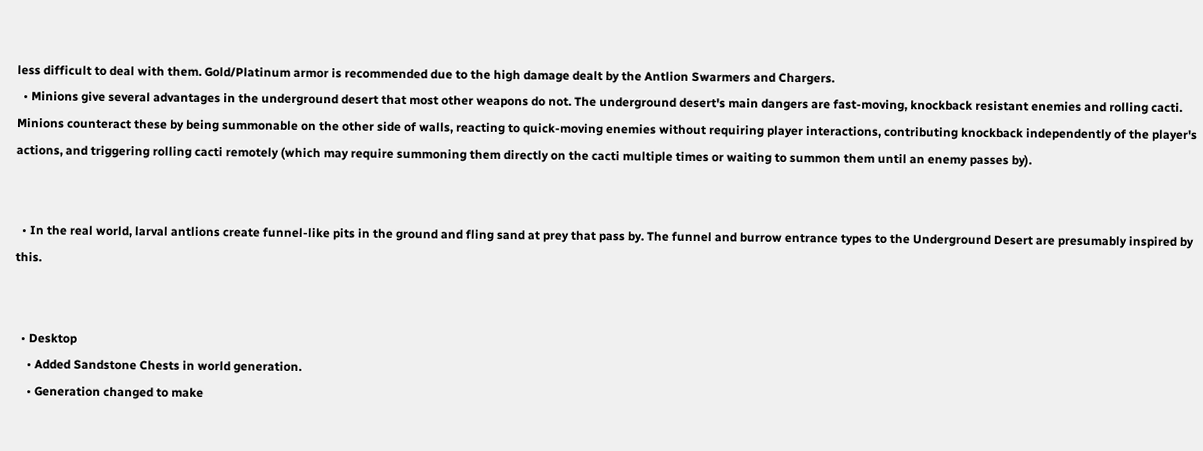less difficult to deal with them. Gold/Platinum armor is recommended due to the high damage dealt by the Antlion Swarmers and Chargers.
  • Minions give several advantages in the underground desert that most other weapons do not. The underground desert's main dangers are fast-moving, knockback resistant enemies and rolling cacti. Minions counteract these by being summonable on the other side of walls, reacting to quick-moving enemies without requiring player interactions, contributing knockback independently of the player's actions, and triggering rolling cacti remotely (which may require summoning them directly on the cacti multiple times or waiting to summon them until an enemy passes by).


  • In the real world, larval antlions create funnel-like pits in the ground and fling sand at prey that pass by. The funnel and burrow entrance types to the Underground Desert are presumably inspired by this.


  • Desktop
    • Added Sandstone Chests in world generation.
    • Generation changed to make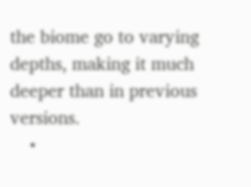the biome go to varying depths, making it much deeper than in previous versions.
    •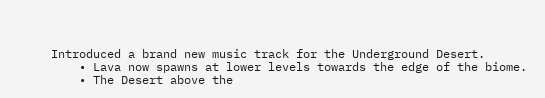Introduced a brand new music track for the Underground Desert.
    • Lava now spawns at lower levels towards the edge of the biome.
    • The Desert above the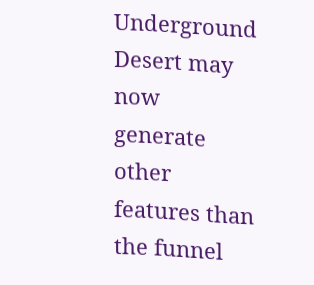Underground Desert may now generate other features than the funnel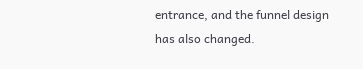entrance, and the funnel design has also changed.